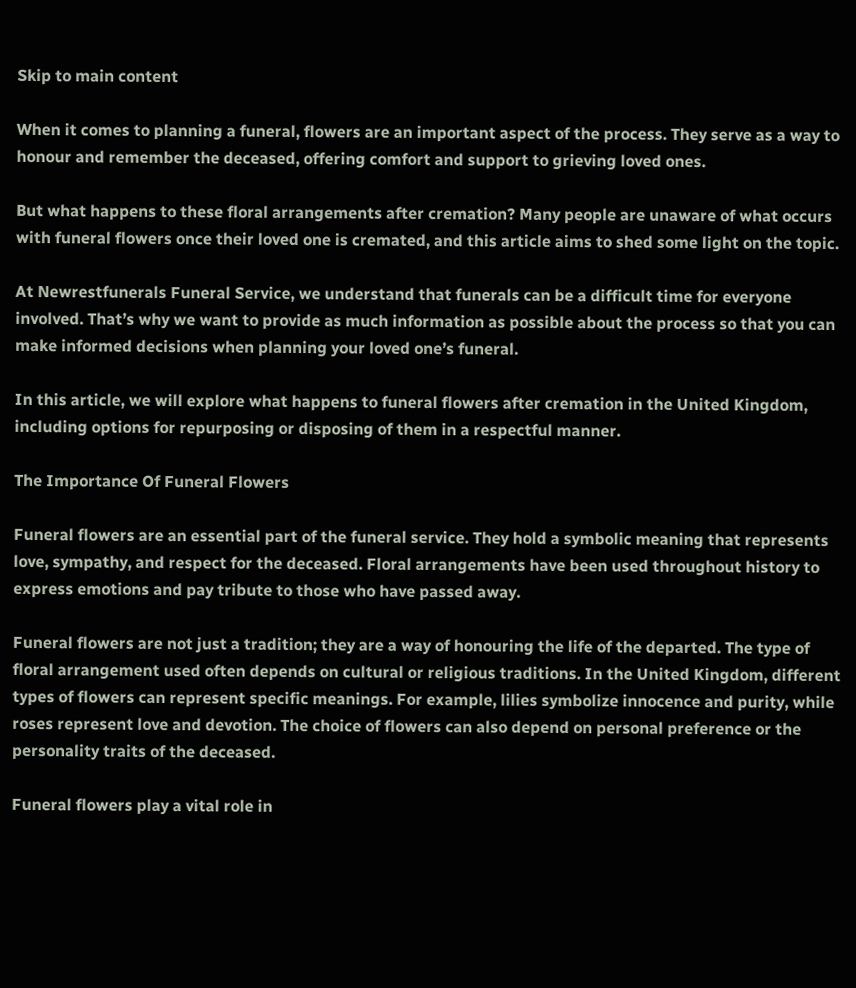Skip to main content

When it comes to planning a funeral, flowers are an important aspect of the process. They serve as a way to honour and remember the deceased, offering comfort and support to grieving loved ones.

But what happens to these floral arrangements after cremation? Many people are unaware of what occurs with funeral flowers once their loved one is cremated, and this article aims to shed some light on the topic.

At Newrestfunerals Funeral Service, we understand that funerals can be a difficult time for everyone involved. That’s why we want to provide as much information as possible about the process so that you can make informed decisions when planning your loved one’s funeral.

In this article, we will explore what happens to funeral flowers after cremation in the United Kingdom, including options for repurposing or disposing of them in a respectful manner.

The Importance Of Funeral Flowers

Funeral flowers are an essential part of the funeral service. They hold a symbolic meaning that represents love, sympathy, and respect for the deceased. Floral arrangements have been used throughout history to express emotions and pay tribute to those who have passed away.

Funeral flowers are not just a tradition; they are a way of honouring the life of the departed. The type of floral arrangement used often depends on cultural or religious traditions. In the United Kingdom, different types of flowers can represent specific meanings. For example, lilies symbolize innocence and purity, while roses represent love and devotion. The choice of flowers can also depend on personal preference or the personality traits of the deceased.

Funeral flowers play a vital role in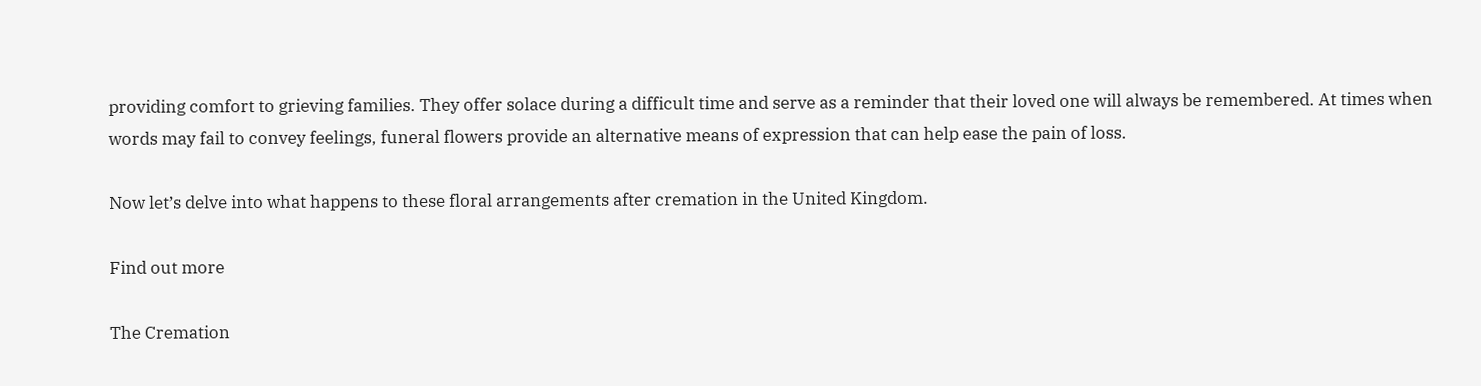providing comfort to grieving families. They offer solace during a difficult time and serve as a reminder that their loved one will always be remembered. At times when words may fail to convey feelings, funeral flowers provide an alternative means of expression that can help ease the pain of loss.

Now let’s delve into what happens to these floral arrangements after cremation in the United Kingdom.

Find out more

The Cremation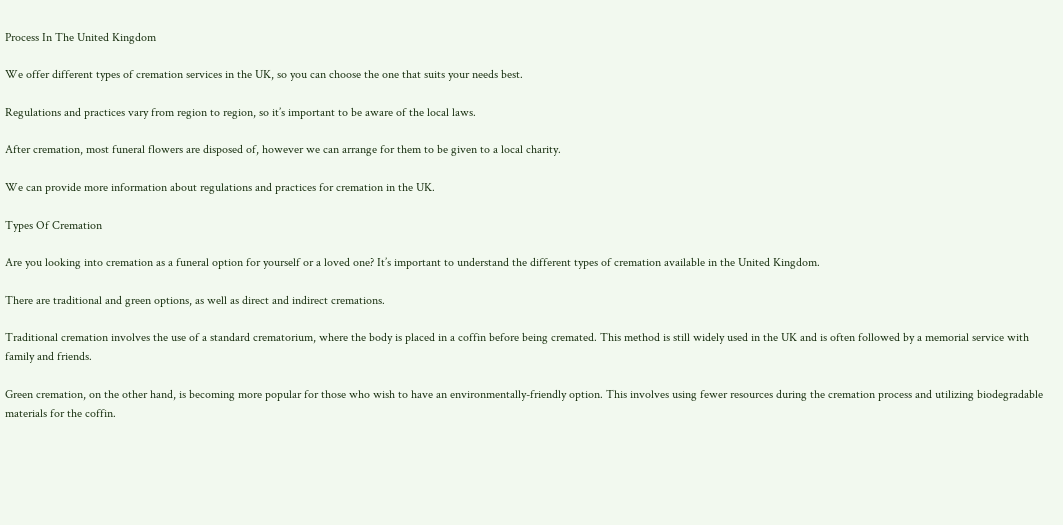Process In The United Kingdom

We offer different types of cremation services in the UK, so you can choose the one that suits your needs best.

Regulations and practices vary from region to region, so it’s important to be aware of the local laws.

After cremation, most funeral flowers are disposed of, however we can arrange for them to be given to a local charity.

We can provide more information about regulations and practices for cremation in the UK.

Types Of Cremation

Are you looking into cremation as a funeral option for yourself or a loved one? It’s important to understand the different types of cremation available in the United Kingdom.

There are traditional and green options, as well as direct and indirect cremations.

Traditional cremation involves the use of a standard crematorium, where the body is placed in a coffin before being cremated. This method is still widely used in the UK and is often followed by a memorial service with family and friends.

Green cremation, on the other hand, is becoming more popular for those who wish to have an environmentally-friendly option. This involves using fewer resources during the cremation process and utilizing biodegradable materials for the coffin.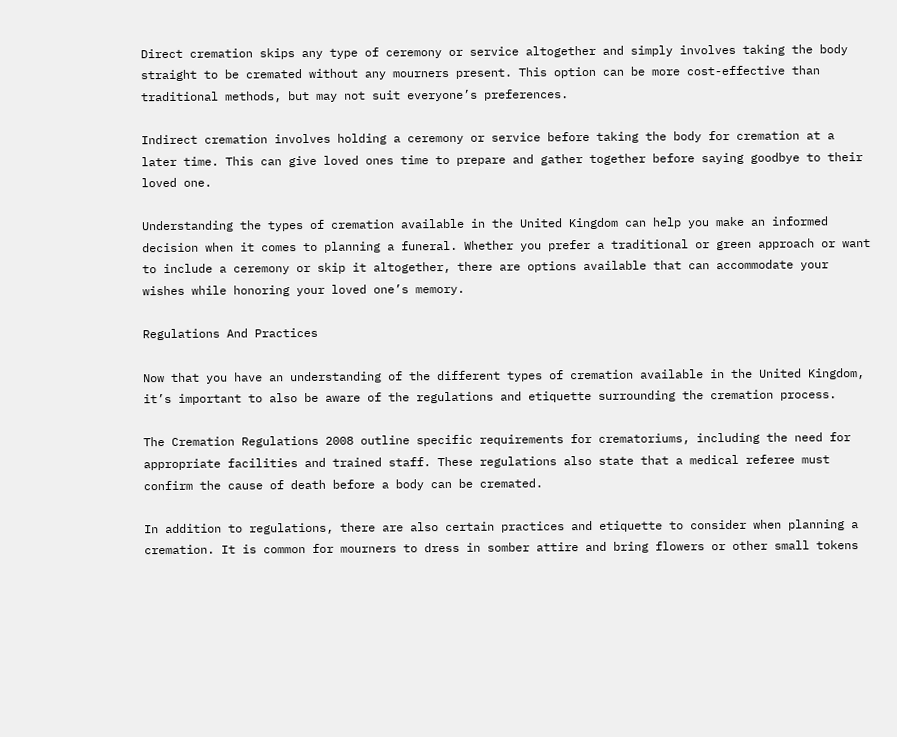Direct cremation skips any type of ceremony or service altogether and simply involves taking the body straight to be cremated without any mourners present. This option can be more cost-effective than traditional methods, but may not suit everyone’s preferences.

Indirect cremation involves holding a ceremony or service before taking the body for cremation at a later time. This can give loved ones time to prepare and gather together before saying goodbye to their loved one.

Understanding the types of cremation available in the United Kingdom can help you make an informed decision when it comes to planning a funeral. Whether you prefer a traditional or green approach or want to include a ceremony or skip it altogether, there are options available that can accommodate your wishes while honoring your loved one’s memory.

Regulations And Practices

Now that you have an understanding of the different types of cremation available in the United Kingdom, it’s important to also be aware of the regulations and etiquette surrounding the cremation process.

The Cremation Regulations 2008 outline specific requirements for crematoriums, including the need for appropriate facilities and trained staff. These regulations also state that a medical referee must confirm the cause of death before a body can be cremated.

In addition to regulations, there are also certain practices and etiquette to consider when planning a cremation. It is common for mourners to dress in somber attire and bring flowers or other small tokens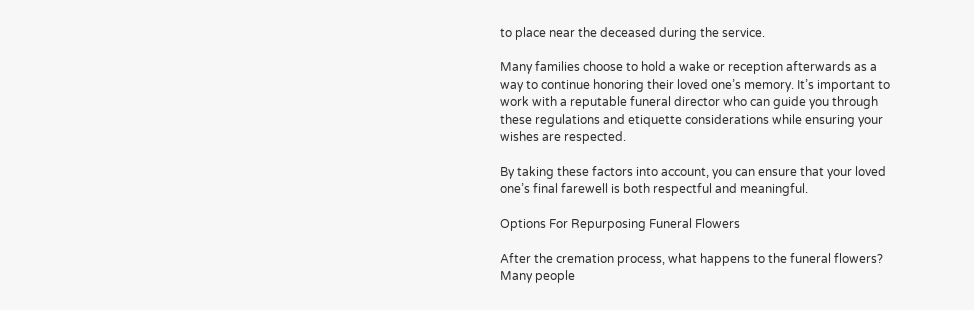to place near the deceased during the service.

Many families choose to hold a wake or reception afterwards as a way to continue honoring their loved one’s memory. It’s important to work with a reputable funeral director who can guide you through these regulations and etiquette considerations while ensuring your wishes are respected.

By taking these factors into account, you can ensure that your loved one’s final farewell is both respectful and meaningful.

Options For Repurposing Funeral Flowers

After the cremation process, what happens to the funeral flowers? Many people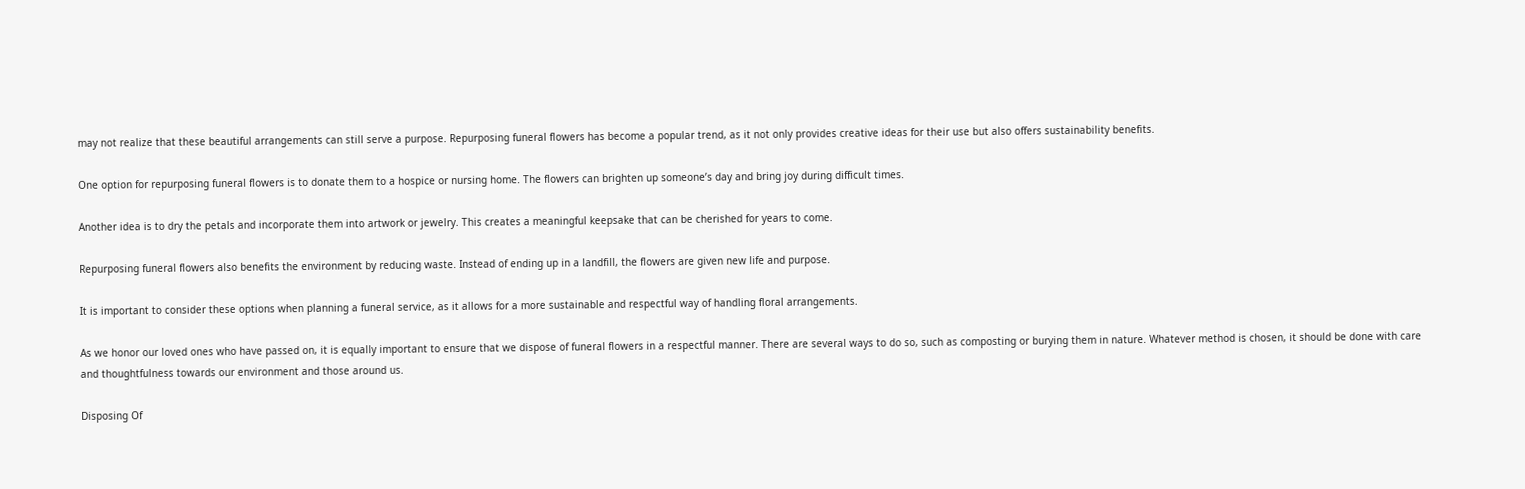may not realize that these beautiful arrangements can still serve a purpose. Repurposing funeral flowers has become a popular trend, as it not only provides creative ideas for their use but also offers sustainability benefits.

One option for repurposing funeral flowers is to donate them to a hospice or nursing home. The flowers can brighten up someone’s day and bring joy during difficult times.

Another idea is to dry the petals and incorporate them into artwork or jewelry. This creates a meaningful keepsake that can be cherished for years to come.

Repurposing funeral flowers also benefits the environment by reducing waste. Instead of ending up in a landfill, the flowers are given new life and purpose.

It is important to consider these options when planning a funeral service, as it allows for a more sustainable and respectful way of handling floral arrangements.

As we honor our loved ones who have passed on, it is equally important to ensure that we dispose of funeral flowers in a respectful manner. There are several ways to do so, such as composting or burying them in nature. Whatever method is chosen, it should be done with care and thoughtfulness towards our environment and those around us.

Disposing Of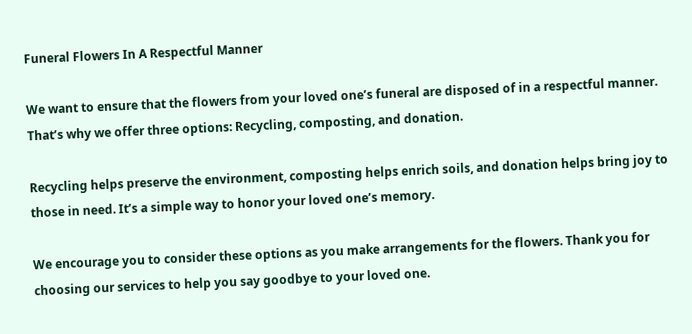Funeral Flowers In A Respectful Manner

We want to ensure that the flowers from your loved one’s funeral are disposed of in a respectful manner. That’s why we offer three options: Recycling, composting, and donation.

Recycling helps preserve the environment, composting helps enrich soils, and donation helps bring joy to those in need. It’s a simple way to honor your loved one’s memory.

We encourage you to consider these options as you make arrangements for the flowers. Thank you for choosing our services to help you say goodbye to your loved one.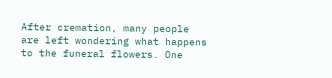After cremation, many people are left wondering what happens to the funeral flowers. One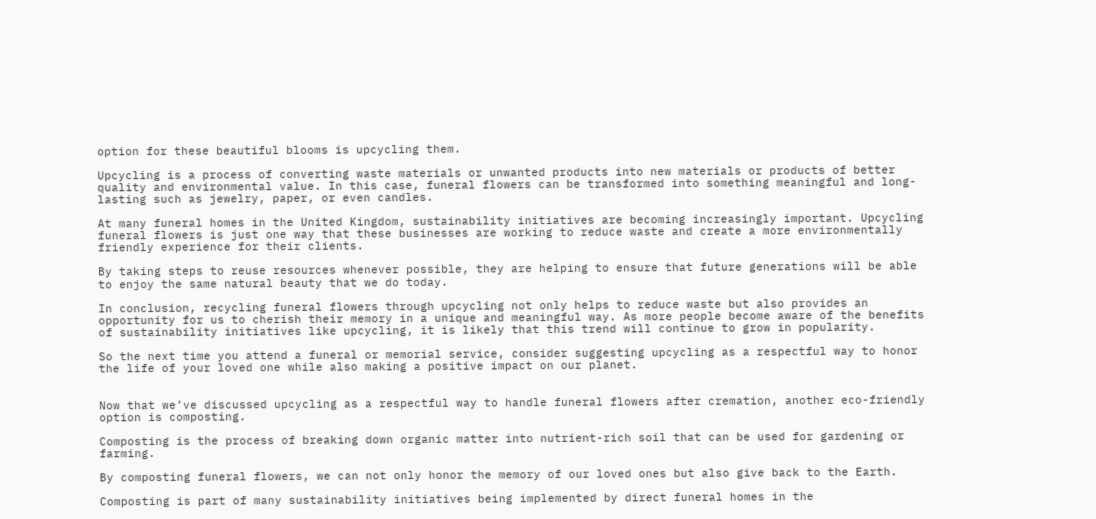option for these beautiful blooms is upcycling them.

Upcycling is a process of converting waste materials or unwanted products into new materials or products of better quality and environmental value. In this case, funeral flowers can be transformed into something meaningful and long-lasting such as jewelry, paper, or even candles.

At many funeral homes in the United Kingdom, sustainability initiatives are becoming increasingly important. Upcycling funeral flowers is just one way that these businesses are working to reduce waste and create a more environmentally friendly experience for their clients.

By taking steps to reuse resources whenever possible, they are helping to ensure that future generations will be able to enjoy the same natural beauty that we do today.

In conclusion, recycling funeral flowers through upcycling not only helps to reduce waste but also provides an opportunity for us to cherish their memory in a unique and meaningful way. As more people become aware of the benefits of sustainability initiatives like upcycling, it is likely that this trend will continue to grow in popularity.

So the next time you attend a funeral or memorial service, consider suggesting upcycling as a respectful way to honor the life of your loved one while also making a positive impact on our planet.


Now that we’ve discussed upcycling as a respectful way to handle funeral flowers after cremation, another eco-friendly option is composting.

Composting is the process of breaking down organic matter into nutrient-rich soil that can be used for gardening or farming.

By composting funeral flowers, we can not only honor the memory of our loved ones but also give back to the Earth.

Composting is part of many sustainability initiatives being implemented by direct funeral homes in the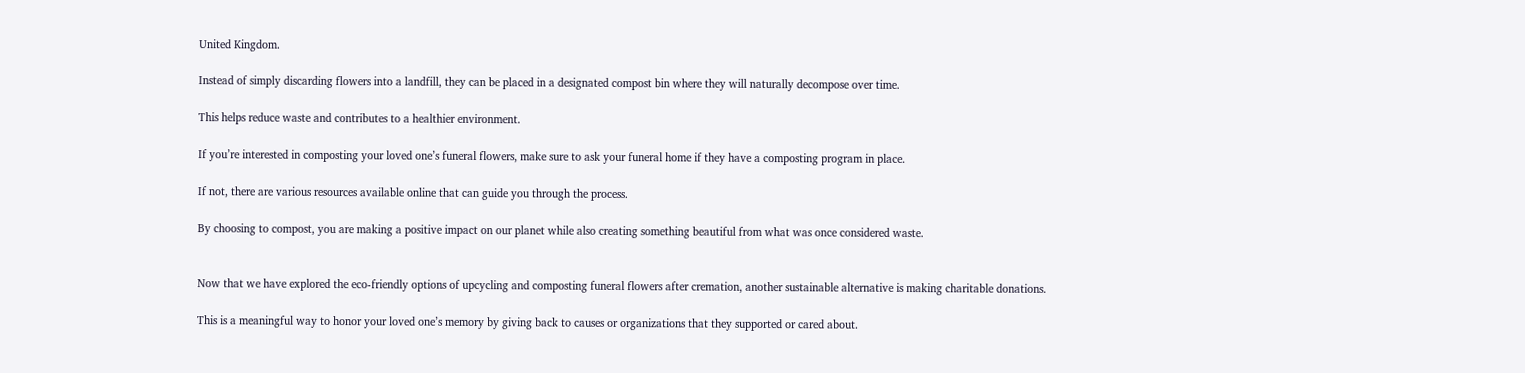United Kingdom.

Instead of simply discarding flowers into a landfill, they can be placed in a designated compost bin where they will naturally decompose over time.

This helps reduce waste and contributes to a healthier environment.

If you’re interested in composting your loved one’s funeral flowers, make sure to ask your funeral home if they have a composting program in place.

If not, there are various resources available online that can guide you through the process.

By choosing to compost, you are making a positive impact on our planet while also creating something beautiful from what was once considered waste.


Now that we have explored the eco-friendly options of upcycling and composting funeral flowers after cremation, another sustainable alternative is making charitable donations.

This is a meaningful way to honor your loved one’s memory by giving back to causes or organizations that they supported or cared about.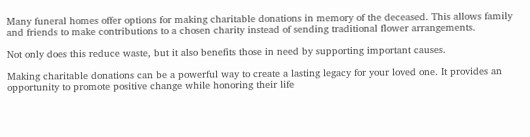Many funeral homes offer options for making charitable donations in memory of the deceased. This allows family and friends to make contributions to a chosen charity instead of sending traditional flower arrangements.

Not only does this reduce waste, but it also benefits those in need by supporting important causes.

Making charitable donations can be a powerful way to create a lasting legacy for your loved one. It provides an opportunity to promote positive change while honoring their life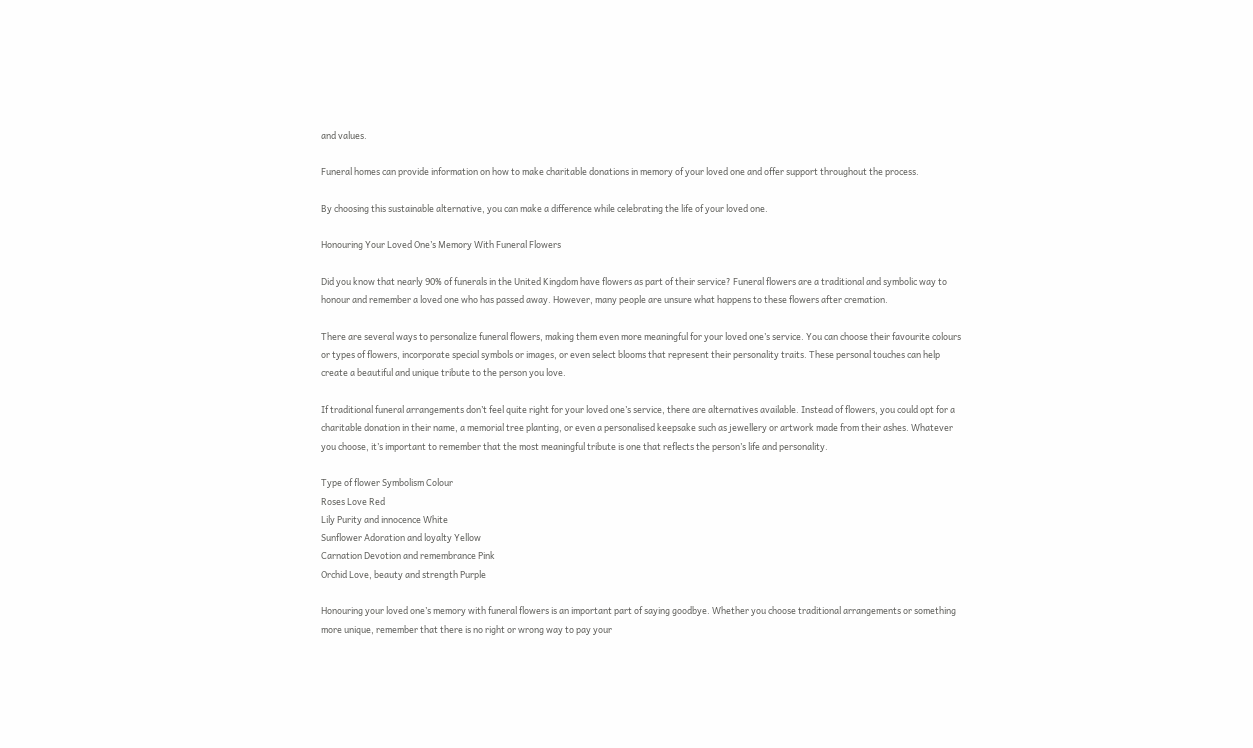and values.

Funeral homes can provide information on how to make charitable donations in memory of your loved one and offer support throughout the process.

By choosing this sustainable alternative, you can make a difference while celebrating the life of your loved one.

Honouring Your Loved One’s Memory With Funeral Flowers

Did you know that nearly 90% of funerals in the United Kingdom have flowers as part of their service? Funeral flowers are a traditional and symbolic way to honour and remember a loved one who has passed away. However, many people are unsure what happens to these flowers after cremation.

There are several ways to personalize funeral flowers, making them even more meaningful for your loved one’s service. You can choose their favourite colours or types of flowers, incorporate special symbols or images, or even select blooms that represent their personality traits. These personal touches can help create a beautiful and unique tribute to the person you love.

If traditional funeral arrangements don’t feel quite right for your loved one’s service, there are alternatives available. Instead of flowers, you could opt for a charitable donation in their name, a memorial tree planting, or even a personalised keepsake such as jewellery or artwork made from their ashes. Whatever you choose, it’s important to remember that the most meaningful tribute is one that reflects the person’s life and personality.

Type of flower Symbolism Colour
Roses Love Red
Lily Purity and innocence White
Sunflower Adoration and loyalty Yellow
Carnation Devotion and remembrance Pink
Orchid Love, beauty and strength Purple

Honouring your loved one’s memory with funeral flowers is an important part of saying goodbye. Whether you choose traditional arrangements or something more unique, remember that there is no right or wrong way to pay your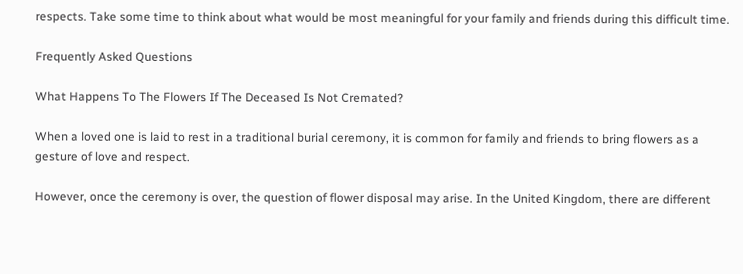respects. Take some time to think about what would be most meaningful for your family and friends during this difficult time.

Frequently Asked Questions

What Happens To The Flowers If The Deceased Is Not Cremated?

When a loved one is laid to rest in a traditional burial ceremony, it is common for family and friends to bring flowers as a gesture of love and respect.

However, once the ceremony is over, the question of flower disposal may arise. In the United Kingdom, there are different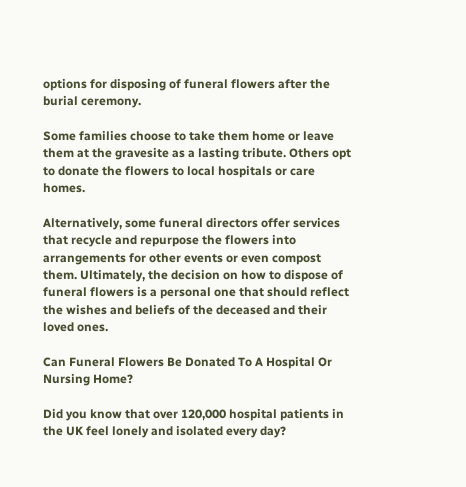options for disposing of funeral flowers after the burial ceremony.

Some families choose to take them home or leave them at the gravesite as a lasting tribute. Others opt to donate the flowers to local hospitals or care homes.

Alternatively, some funeral directors offer services that recycle and repurpose the flowers into arrangements for other events or even compost them. Ultimately, the decision on how to dispose of funeral flowers is a personal one that should reflect the wishes and beliefs of the deceased and their loved ones.

Can Funeral Flowers Be Donated To A Hospital Or Nursing Home?

Did you know that over 120,000 hospital patients in the UK feel lonely and isolated every day?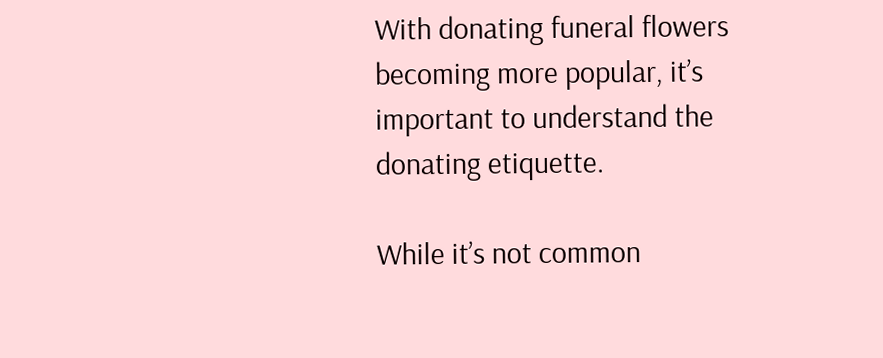With donating funeral flowers becoming more popular, it’s important to understand the donating etiquette.

While it’s not common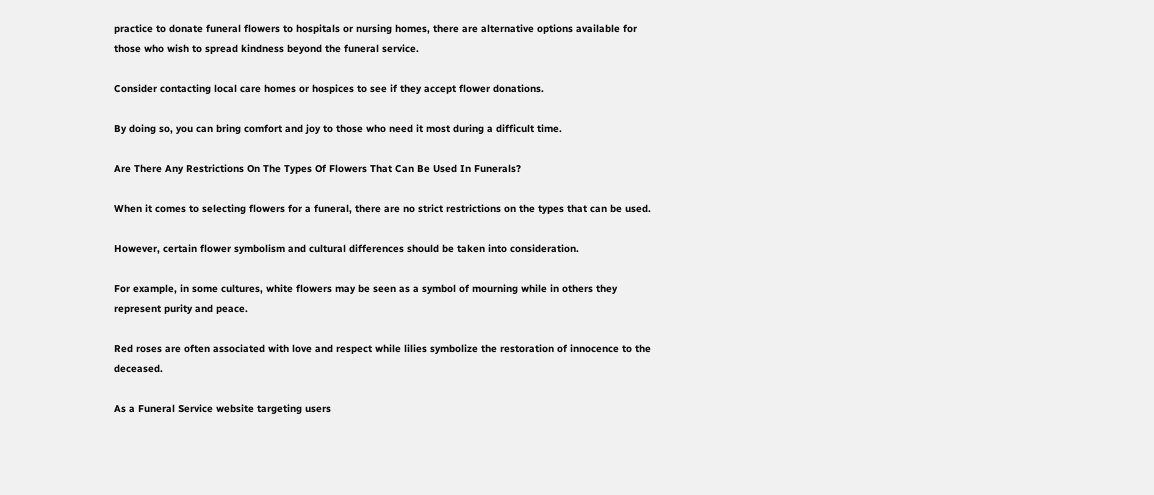practice to donate funeral flowers to hospitals or nursing homes, there are alternative options available for those who wish to spread kindness beyond the funeral service.

Consider contacting local care homes or hospices to see if they accept flower donations.

By doing so, you can bring comfort and joy to those who need it most during a difficult time.

Are There Any Restrictions On The Types Of Flowers That Can Be Used In Funerals?

When it comes to selecting flowers for a funeral, there are no strict restrictions on the types that can be used.

However, certain flower symbolism and cultural differences should be taken into consideration.

For example, in some cultures, white flowers may be seen as a symbol of mourning while in others they represent purity and peace.

Red roses are often associated with love and respect while lilies symbolize the restoration of innocence to the deceased.

As a Funeral Service website targeting users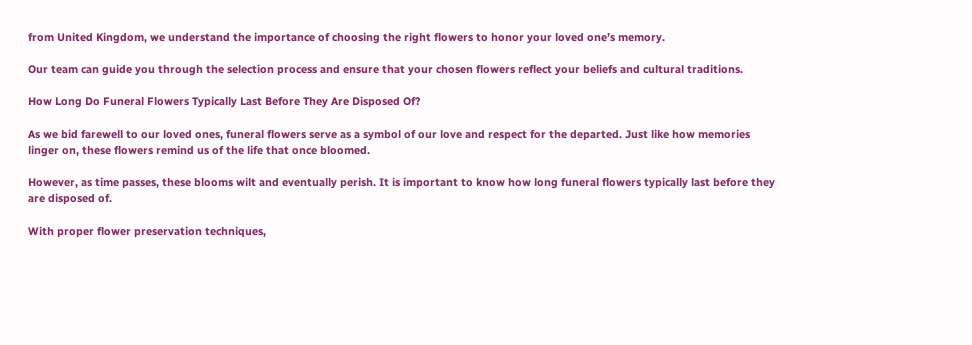from United Kingdom, we understand the importance of choosing the right flowers to honor your loved one’s memory.

Our team can guide you through the selection process and ensure that your chosen flowers reflect your beliefs and cultural traditions.

How Long Do Funeral Flowers Typically Last Before They Are Disposed Of?

As we bid farewell to our loved ones, funeral flowers serve as a symbol of our love and respect for the departed. Just like how memories linger on, these flowers remind us of the life that once bloomed.

However, as time passes, these blooms wilt and eventually perish. It is important to know how long funeral flowers typically last before they are disposed of.

With proper flower preservation techniques,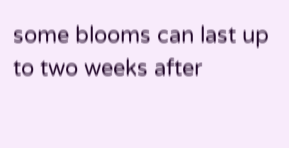some blooms can last up to two weeks after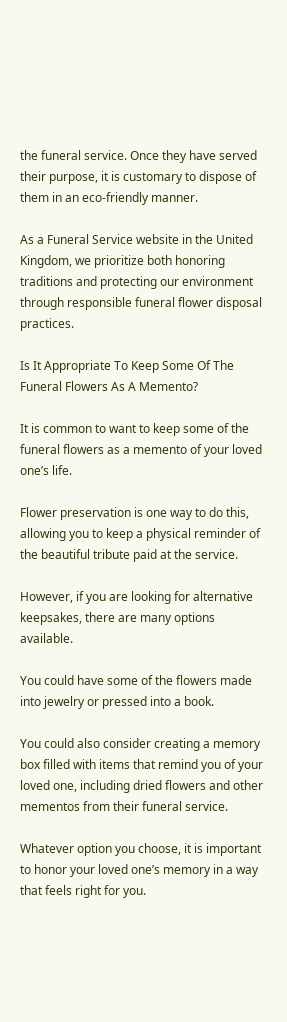the funeral service. Once they have served their purpose, it is customary to dispose of them in an eco-friendly manner.

As a Funeral Service website in the United Kingdom, we prioritize both honoring traditions and protecting our environment through responsible funeral flower disposal practices.

Is It Appropriate To Keep Some Of The Funeral Flowers As A Memento?

It is common to want to keep some of the funeral flowers as a memento of your loved one’s life.

Flower preservation is one way to do this, allowing you to keep a physical reminder of the beautiful tribute paid at the service.

However, if you are looking for alternative keepsakes, there are many options available.

You could have some of the flowers made into jewelry or pressed into a book.

You could also consider creating a memory box filled with items that remind you of your loved one, including dried flowers and other mementos from their funeral service.

Whatever option you choose, it is important to honor your loved one’s memory in a way that feels right for you.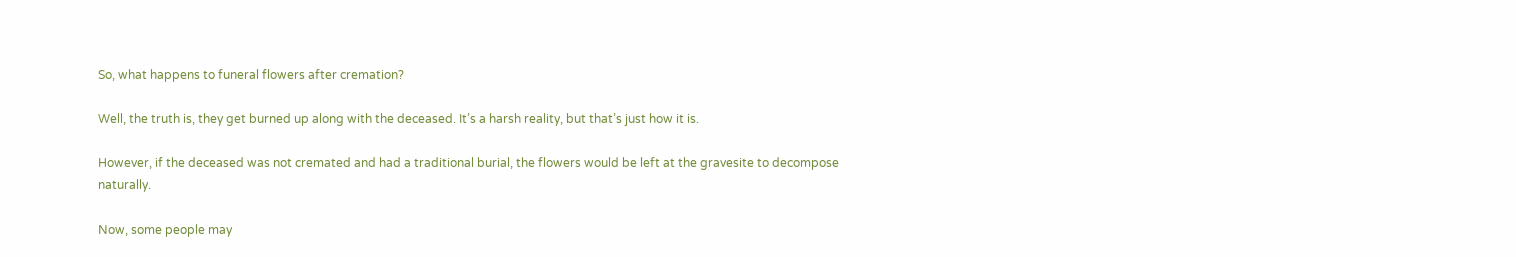So, what happens to funeral flowers after cremation?

Well, the truth is, they get burned up along with the deceased. It’s a harsh reality, but that’s just how it is.

However, if the deceased was not cremated and had a traditional burial, the flowers would be left at the gravesite to decompose naturally.

Now, some people may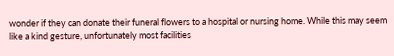wonder if they can donate their funeral flowers to a hospital or nursing home. While this may seem like a kind gesture, unfortunately most facilities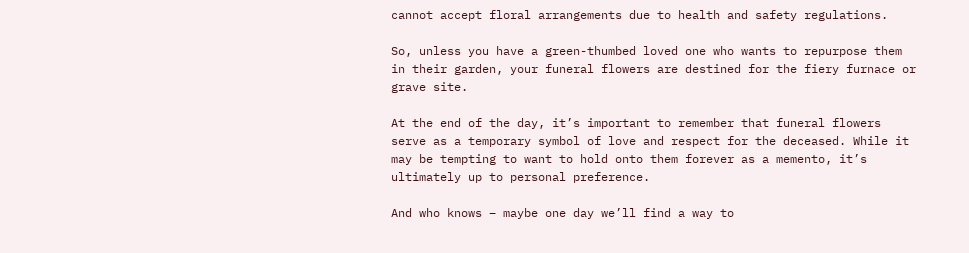cannot accept floral arrangements due to health and safety regulations.

So, unless you have a green-thumbed loved one who wants to repurpose them in their garden, your funeral flowers are destined for the fiery furnace or grave site.

At the end of the day, it’s important to remember that funeral flowers serve as a temporary symbol of love and respect for the deceased. While it may be tempting to want to hold onto them forever as a memento, it’s ultimately up to personal preference.

And who knows – maybe one day we’ll find a way to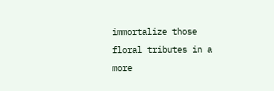immortalize those floral tributes in a more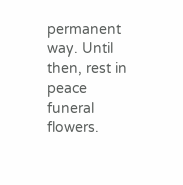permanent way. Until then, rest in peace funeral flowers.